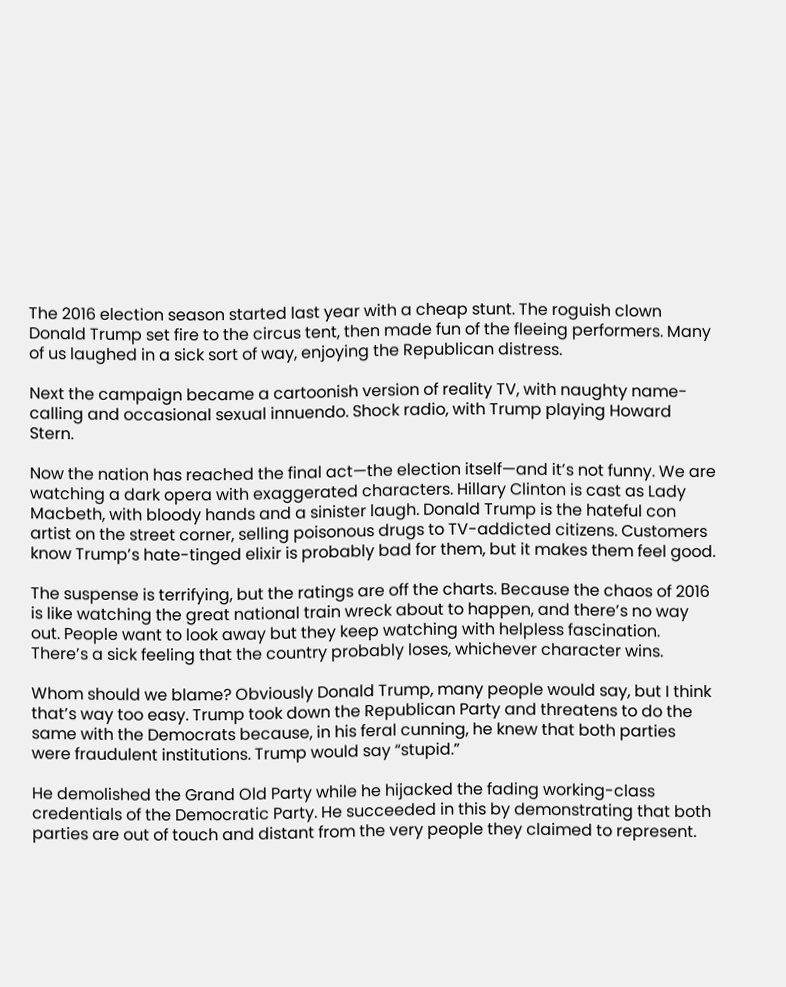The 2016 election season started last year with a cheap stunt. The roguish clown Donald Trump set fire to the circus tent, then made fun of the fleeing performers. Many of us laughed in a sick sort of way, enjoying the Republican distress.

Next the campaign became a cartoonish version of reality TV, with naughty name-calling and occasional sexual innuendo. Shock radio, with Trump playing Howard Stern.

Now the nation has reached the final act—the election itself—and it’s not funny. We are watching a dark opera with exaggerated characters. Hillary Clinton is cast as Lady Macbeth, with bloody hands and a sinister laugh. Donald Trump is the hateful con artist on the street corner, selling poisonous drugs to TV-addicted citizens. Customers know Trump’s hate-tinged elixir is probably bad for them, but it makes them feel good.

The suspense is terrifying, but the ratings are off the charts. Because the chaos of 2016 is like watching the great national train wreck about to happen, and there’s no way out. People want to look away but they keep watching with helpless fascination. There’s a sick feeling that the country probably loses, whichever character wins.

Whom should we blame? Obviously Donald Trump, many people would say, but I think that’s way too easy. Trump took down the Republican Party and threatens to do the same with the Democrats because, in his feral cunning, he knew that both parties were fraudulent institutions. Trump would say “stupid.”

He demolished the Grand Old Party while he hijacked the fading working-class credentials of the Democratic Party. He succeeded in this by demonstrating that both parties are out of touch and distant from the very people they claimed to represent.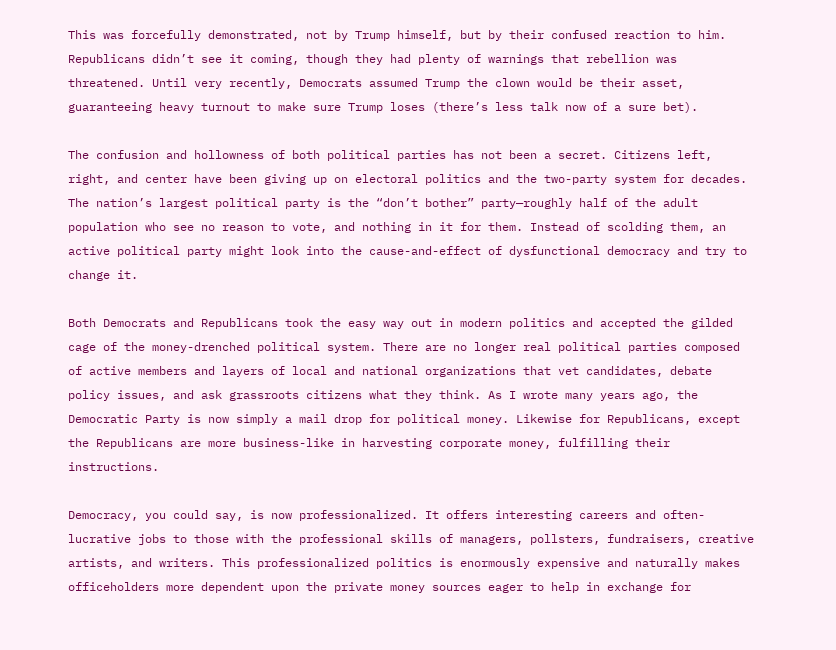This was forcefully demonstrated, not by Trump himself, but by their confused reaction to him. Republicans didn’t see it coming, though they had plenty of warnings that rebellion was threatened. Until very recently, Democrats assumed Trump the clown would be their asset, guaranteeing heavy turnout to make sure Trump loses (there’s less talk now of a sure bet).

The confusion and hollowness of both political parties has not been a secret. Citizens left, right, and center have been giving up on electoral politics and the two-party system for decades. The nation’s largest political party is the “don’t bother” party—roughly half of the adult population who see no reason to vote, and nothing in it for them. Instead of scolding them, an active political party might look into the cause-and-effect of dysfunctional democracy and try to change it.

Both Democrats and Republicans took the easy way out in modern politics and accepted the gilded cage of the money-drenched political system. There are no longer real political parties composed of active members and layers of local and national organizations that vet candidates, debate policy issues, and ask grassroots citizens what they think. As I wrote many years ago, the Democratic Party is now simply a mail drop for political money. Likewise for Republicans, except the Republicans are more business-like in harvesting corporate money, fulfilling their instructions.

Democracy, you could say, is now professionalized. It offers interesting careers and often-lucrative jobs to those with the professional skills of managers, pollsters, fundraisers, creative artists, and writers. This professionalized politics is enormously expensive and naturally makes officeholders more dependent upon the private money sources eager to help in exchange for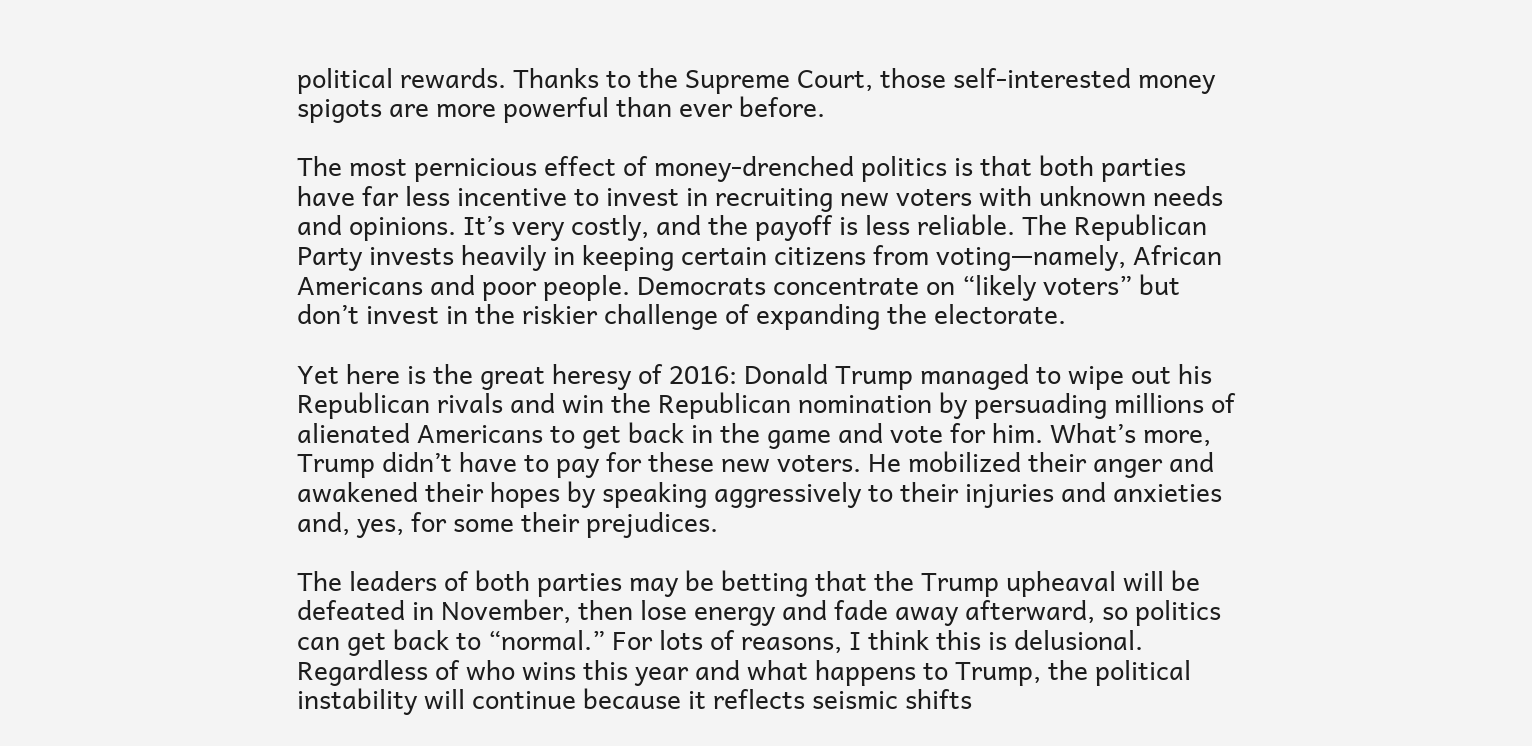political rewards. Thanks to the Supreme Court, those self-interested money spigots are more powerful than ever before.

The most pernicious effect of money-drenched politics is that both parties have far less incentive to invest in recruiting new voters with unknown needs and opinions. It’s very costly, and the payoff is less reliable. The Republican Party invests heavily in keeping certain citizens from voting—namely, African Americans and poor people. Democrats concentrate on “likely voters” but don’t invest in the riskier challenge of expanding the electorate.

Yet here is the great heresy of 2016: Donald Trump managed to wipe out his Republican rivals and win the Republican nomination by persuading millions of alienated Americans to get back in the game and vote for him. What’s more, Trump didn’t have to pay for these new voters. He mobilized their anger and awakened their hopes by speaking aggressively to their injuries and anxieties and, yes, for some their prejudices.

The leaders of both parties may be betting that the Trump upheaval will be defeated in November, then lose energy and fade away afterward, so politics can get back to “normal.” For lots of reasons, I think this is delusional. Regardless of who wins this year and what happens to Trump, the political instability will continue because it reflects seismic shifts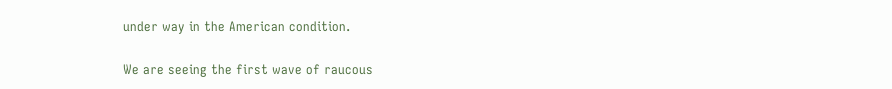under way in the American condition.

We are seeing the first wave of raucous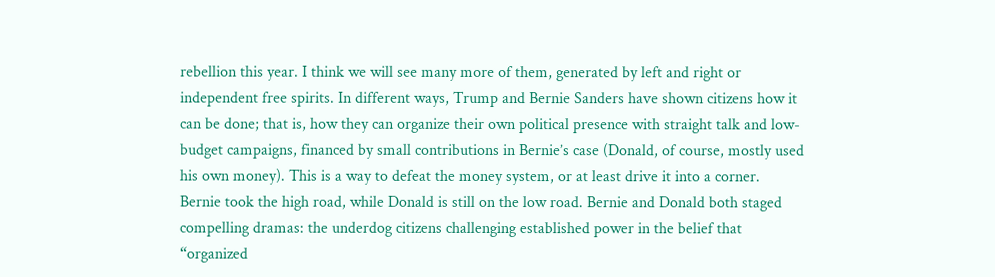rebellion this year. I think we will see many more of them, generated by left and right or independent free spirits. In different ways, Trump and Bernie Sanders have shown citizens how it can be done; that is, how they can organize their own political presence with straight talk and low-budget campaigns, financed by small contributions in Bernie’s case (Donald, of course, mostly used his own money). This is a way to defeat the money system, or at least drive it into a corner. Bernie took the high road, while Donald is still on the low road. Bernie and Donald both staged compelling dramas: the underdog citizens challenging established power in the belief that “organized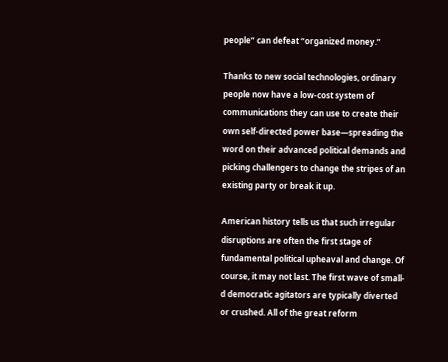people” can defeat “organized money.”

Thanks to new social technologies, ordinary people now have a low-cost system of communications they can use to create their own self-directed power base—spreading the word on their advanced political demands and picking challengers to change the stripes of an existing party or break it up.

American history tells us that such irregular disruptions are often the first stage of fundamental political upheaval and change. Of course, it may not last. The first wave of small-d democratic agitators are typically diverted or crushed. All of the great reform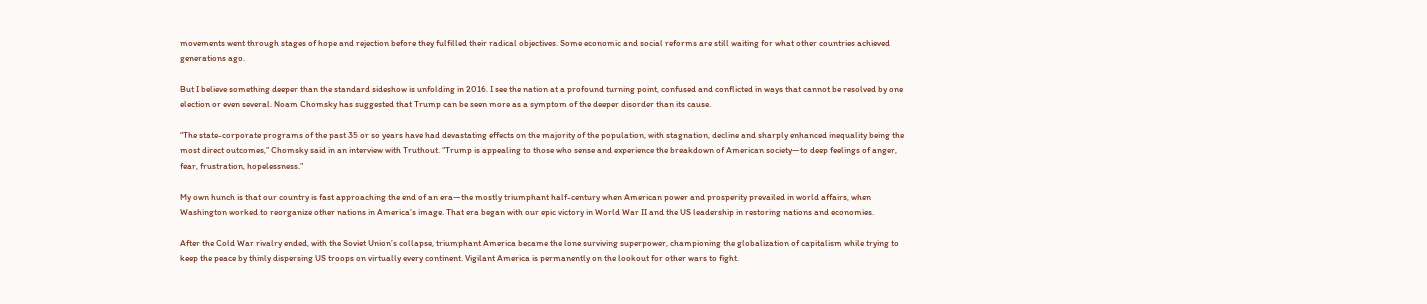movements went through stages of hope and rejection before they fulfilled their radical objectives. Some economic and social reforms are still waiting for what other countries achieved generations ago.

But I believe something deeper than the standard sideshow is unfolding in 2016. I see the nation at a profound turning point, confused and conflicted in ways that cannot be resolved by one election or even several. Noam Chomsky has suggested that Trump can be seen more as a symptom of the deeper disorder than its cause.

“The state-corporate programs of the past 35 or so years have had devastating effects on the majority of the population, with stagnation, decline and sharply enhanced inequality being the most direct outcomes,” Chomsky said in an interview with Truthout. “Trump is appealing to those who sense and experience the breakdown of American society—to deep feelings of anger, fear, frustration, hopelessness.”

My own hunch is that our country is fast approaching the end of an era—the mostly triumphant half-century when American power and prosperity prevailed in world affairs, when Washington worked to reorganize other nations in America’s image. That era began with our epic victory in World War II and the US leadership in restoring nations and economies.

After the Cold War rivalry ended, with the Soviet Union’s collapse, triumphant America became the lone surviving superpower, championing the globalization of capitalism while trying to keep the peace by thinly dispersing US troops on virtually every continent. Vigilant America is permanently on the lookout for other wars to fight.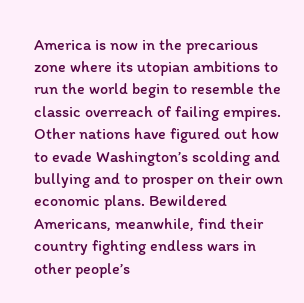America is now in the precarious zone where its utopian ambitions to run the world begin to resemble the classic overreach of failing empires. Other nations have figured out how to evade Washington’s scolding and bullying and to prosper on their own economic plans. Bewildered Americans, meanwhile, find their country fighting endless wars in other people’s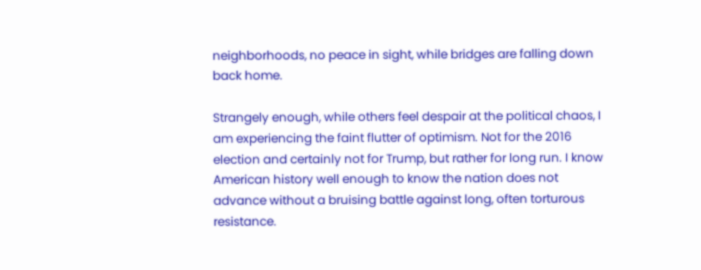neighborhoods, no peace in sight, while bridges are falling down back home.

Strangely enough, while others feel despair at the political chaos, I am experiencing the faint flutter of optimism. Not for the 2016 election and certainly not for Trump, but rather for long run. I know American history well enough to know the nation does not advance without a bruising battle against long, often torturous resistance.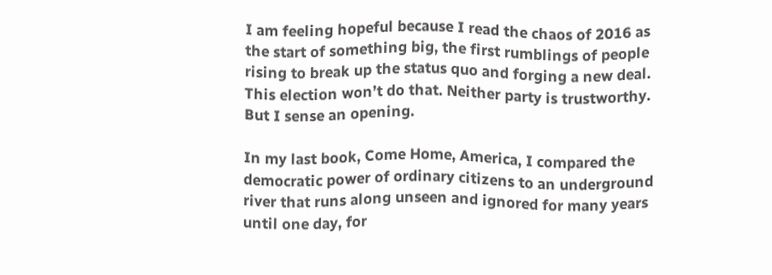I am feeling hopeful because I read the chaos of 2016 as the start of something big, the first rumblings of people rising to break up the status quo and forging a new deal. This election won’t do that. Neither party is trustworthy. But I sense an opening.

In my last book, Come Home, America, I compared the democratic power of ordinary citizens to an underground river that runs along unseen and ignored for many years until one day, for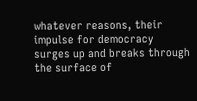whatever reasons, their impulse for democracy surges up and breaks through the surface of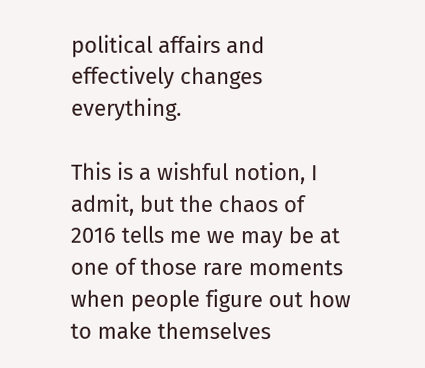political affairs and effectively changes everything.

This is a wishful notion, I admit, but the chaos of 2016 tells me we may be at one of those rare moments when people figure out how to make themselves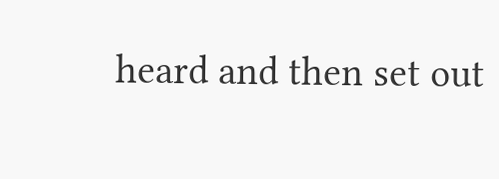heard and then set out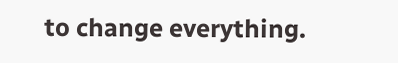to change everything.